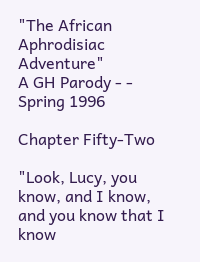"The African Aphrodisiac Adventure"
A GH Parody - - Spring 1996

Chapter Fifty-Two

"Look, Lucy, you know, and I know, and you know that I know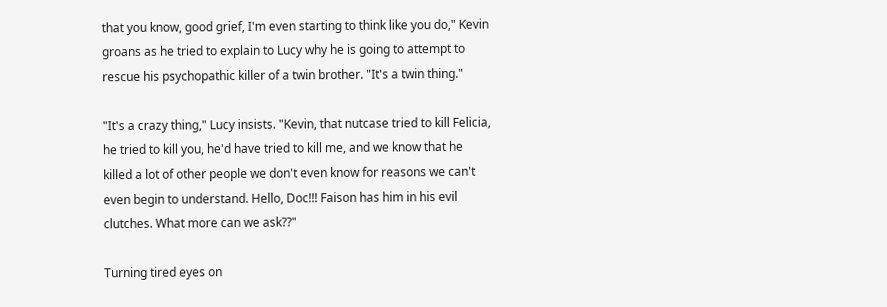that you know, good grief, I'm even starting to think like you do," Kevin groans as he tried to explain to Lucy why he is going to attempt to rescue his psychopathic killer of a twin brother. "It's a twin thing."

"It's a crazy thing," Lucy insists. "Kevin, that nutcase tried to kill Felicia, he tried to kill you, he'd have tried to kill me, and we know that he killed a lot of other people we don't even know for reasons we can't even begin to understand. Hello, Doc!!! Faison has him in his evil clutches. What more can we ask??"

Turning tired eyes on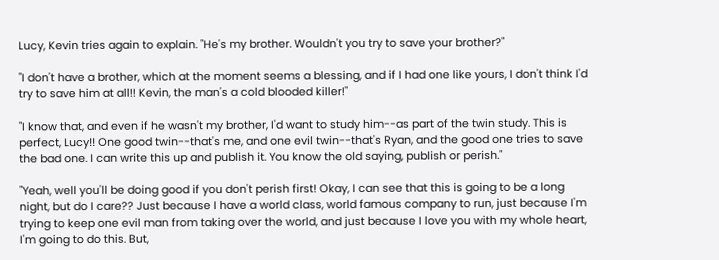Lucy, Kevin tries again to explain. "He's my brother. Wouldn't you try to save your brother?"

"I don't have a brother, which at the moment seems a blessing, and if I had one like yours, I don't think I'd try to save him at all!! Kevin, the man's a cold blooded killer!"

"I know that, and even if he wasn't my brother, I'd want to study him--as part of the twin study. This is perfect, Lucy!! One good twin--that's me, and one evil twin--that's Ryan, and the good one tries to save the bad one. I can write this up and publish it. You know the old saying, publish or perish."

"Yeah, well you'll be doing good if you don't perish first! Okay, I can see that this is going to be a long night, but do I care?? Just because I have a world class, world famous company to run, just because I'm trying to keep one evil man from taking over the world, and just because I love you with my whole heart, I'm going to do this. But,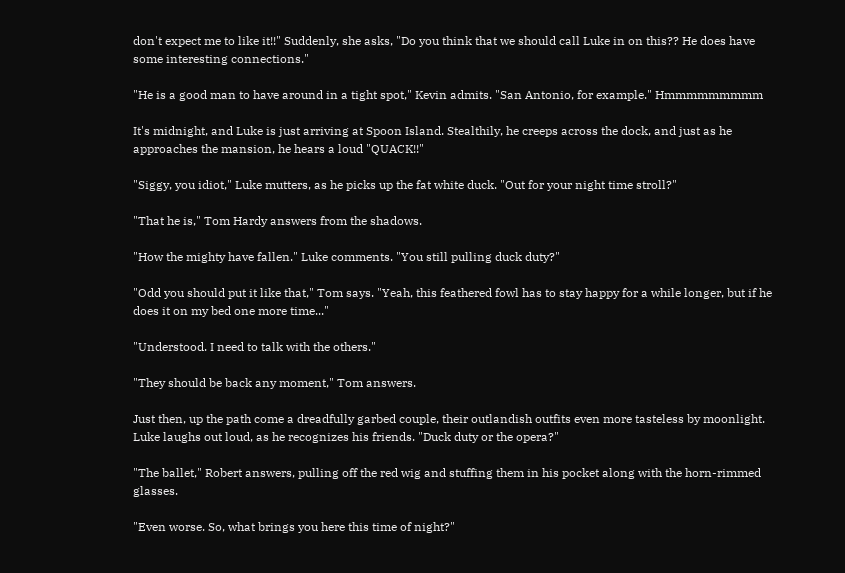don't expect me to like it!!" Suddenly, she asks, "Do you think that we should call Luke in on this?? He does have some interesting connections."

"He is a good man to have around in a tight spot," Kevin admits. "San Antonio, for example." Hmmmmmmmmm

It's midnight, and Luke is just arriving at Spoon Island. Stealthily, he creeps across the dock, and just as he approaches the mansion, he hears a loud "QUACK!!"

"Siggy, you idiot," Luke mutters, as he picks up the fat white duck. "Out for your night time stroll?"

"That he is," Tom Hardy answers from the shadows.

"How the mighty have fallen." Luke comments. "You still pulling duck duty?"

"Odd you should put it like that," Tom says. "Yeah, this feathered fowl has to stay happy for a while longer, but if he does it on my bed one more time..."

"Understood. I need to talk with the others."

"They should be back any moment," Tom answers.

Just then, up the path come a dreadfully garbed couple, their outlandish outfits even more tasteless by moonlight. Luke laughs out loud, as he recognizes his friends. "Duck duty or the opera?"

"The ballet," Robert answers, pulling off the red wig and stuffing them in his pocket along with the horn-rimmed glasses.

"Even worse. So, what brings you here this time of night?"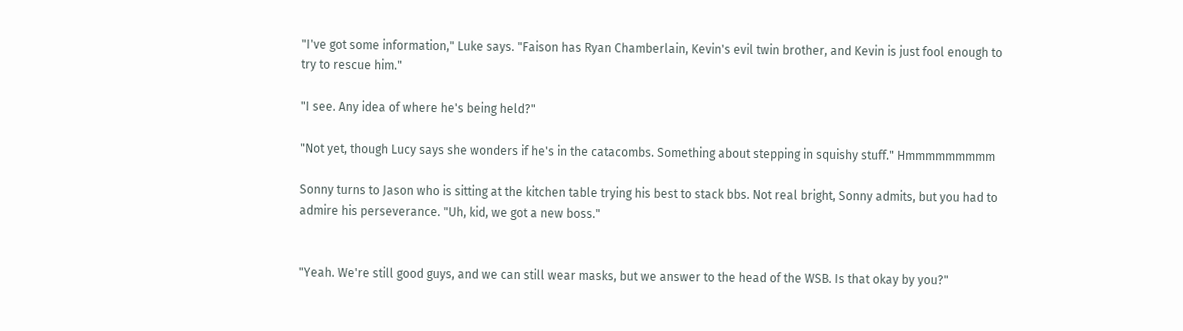"I've got some information," Luke says. "Faison has Ryan Chamberlain, Kevin's evil twin brother, and Kevin is just fool enough to try to rescue him."

"I see. Any idea of where he's being held?"

"Not yet, though Lucy says she wonders if he's in the catacombs. Something about stepping in squishy stuff." Hmmmmmmmmm

Sonny turns to Jason who is sitting at the kitchen table trying his best to stack bbs. Not real bright, Sonny admits, but you had to admire his perseverance. "Uh, kid, we got a new boss."


"Yeah. We're still good guys, and we can still wear masks, but we answer to the head of the WSB. Is that okay by you?"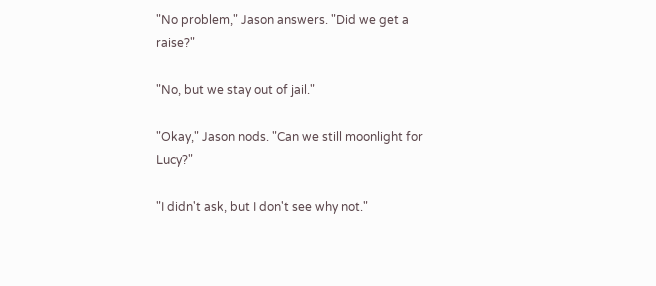"No problem," Jason answers. "Did we get a raise?"

"No, but we stay out of jail."

"Okay," Jason nods. "Can we still moonlight for Lucy?"

"I didn't ask, but I don't see why not."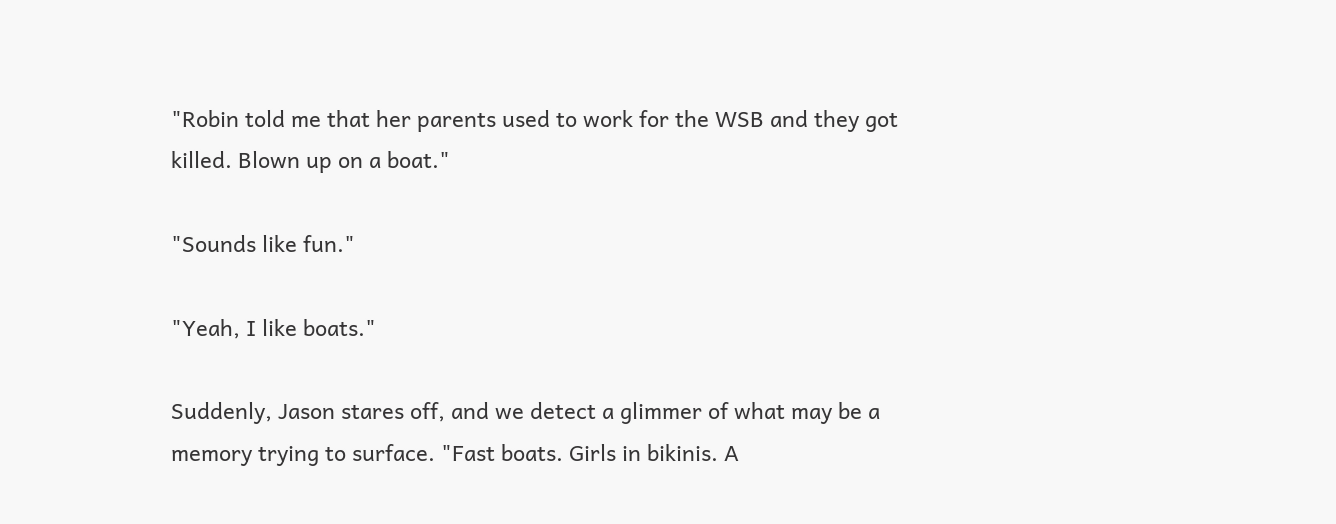"Robin told me that her parents used to work for the WSB and they got killed. Blown up on a boat."

"Sounds like fun."

"Yeah, I like boats."

Suddenly, Jason stares off, and we detect a glimmer of what may be a memory trying to surface. "Fast boats. Girls in bikinis. A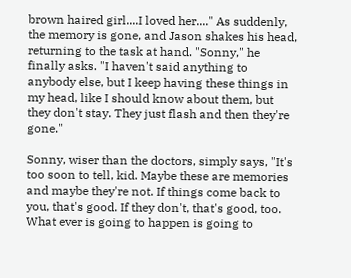brown haired girl....I loved her...." As suddenly, the memory is gone, and Jason shakes his head, returning to the task at hand. "Sonny," he finally asks. "I haven't said anything to anybody else, but I keep having these things in my head, like I should know about them, but they don't stay. They just flash and then they're gone."

Sonny, wiser than the doctors, simply says, "It's too soon to tell, kid. Maybe these are memories and maybe they're not. If things come back to you, that's good. If they don't, that's good, too. What ever is going to happen is going to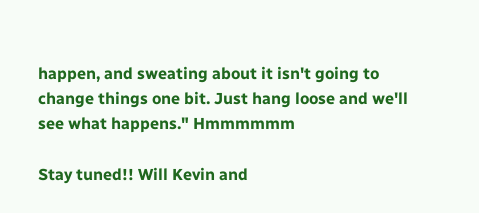happen, and sweating about it isn't going to change things one bit. Just hang loose and we'll see what happens." Hmmmmmm

Stay tuned!! Will Kevin and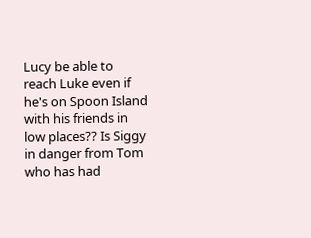Lucy be able to reach Luke even if he's on Spoon Island with his friends in low places?? Is Siggy in danger from Tom who has had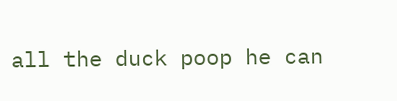all the duck poop he can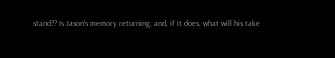stand?? Is Jason's memory returning, and, if it does, what will his take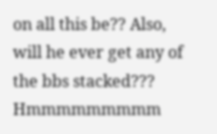on all this be?? Also, will he ever get any of the bbs stacked??? Hmmmmmmmmm